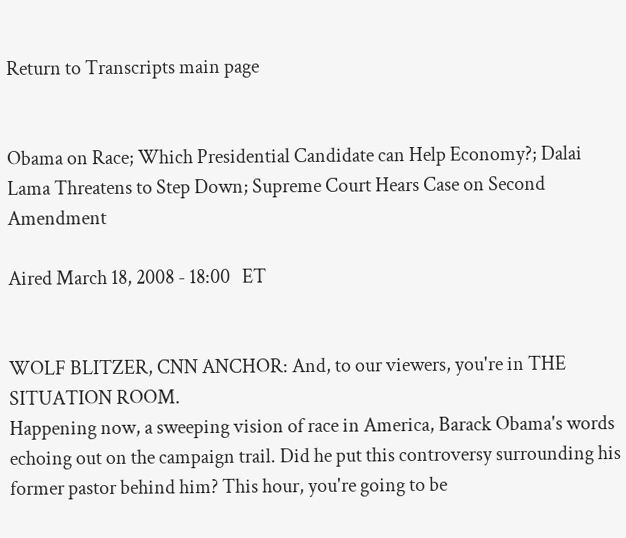Return to Transcripts main page


Obama on Race; Which Presidential Candidate can Help Economy?; Dalai Lama Threatens to Step Down; Supreme Court Hears Case on Second Amendment

Aired March 18, 2008 - 18:00   ET


WOLF BLITZER, CNN ANCHOR: And, to our viewers, you're in THE SITUATION ROOM.
Happening now, a sweeping vision of race in America, Barack Obama's words echoing out on the campaign trail. Did he put this controversy surrounding his former pastor behind him? This hour, you're going to be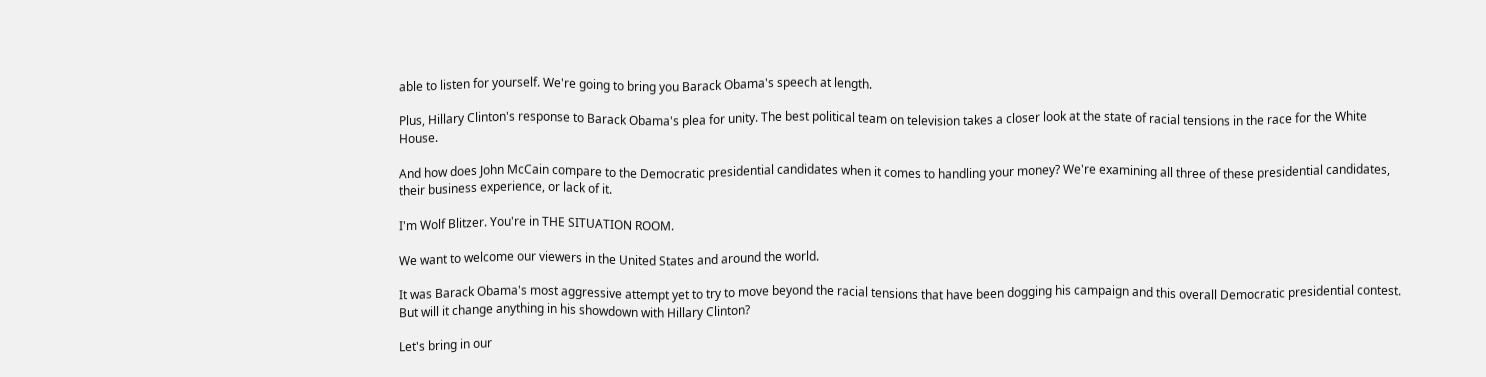able to listen for yourself. We're going to bring you Barack Obama's speech at length.

Plus, Hillary Clinton's response to Barack Obama's plea for unity. The best political team on television takes a closer look at the state of racial tensions in the race for the White House.

And how does John McCain compare to the Democratic presidential candidates when it comes to handling your money? We're examining all three of these presidential candidates, their business experience, or lack of it.

I'm Wolf Blitzer. You're in THE SITUATION ROOM.

We want to welcome our viewers in the United States and around the world.

It was Barack Obama's most aggressive attempt yet to try to move beyond the racial tensions that have been dogging his campaign and this overall Democratic presidential contest. But will it change anything in his showdown with Hillary Clinton?

Let's bring in our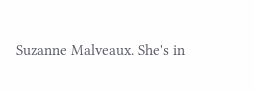Suzanne Malveaux. She's in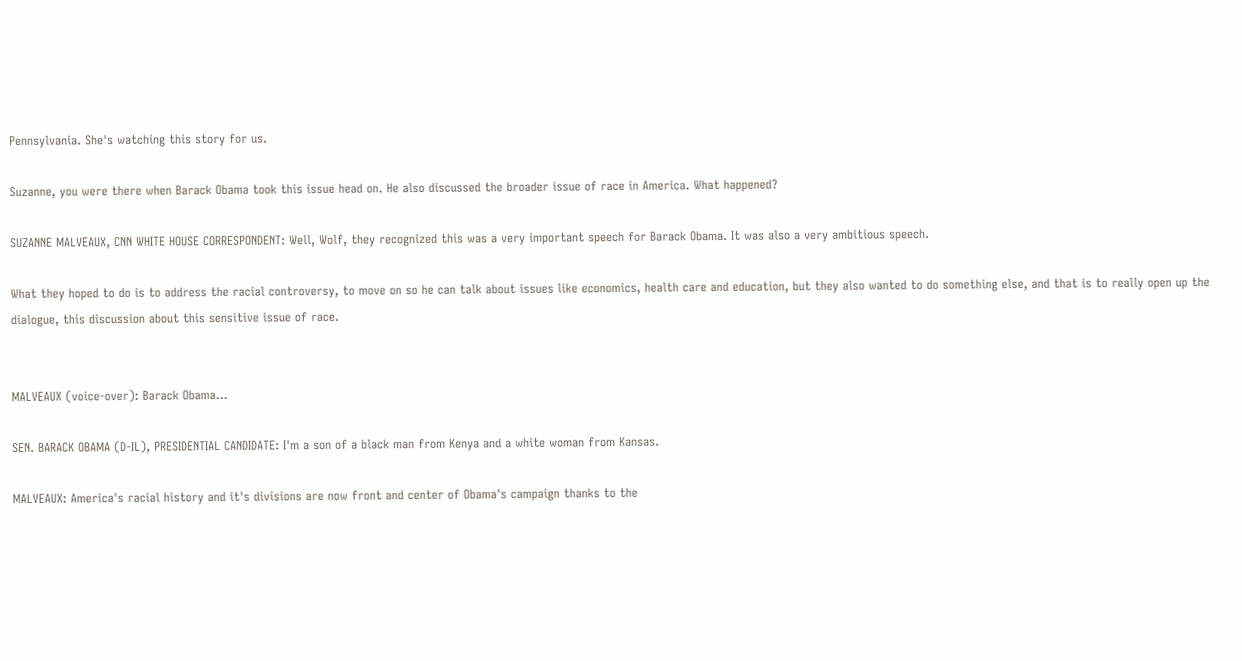Pennsylvania. She's watching this story for us.

Suzanne, you were there when Barack Obama took this issue head on. He also discussed the broader issue of race in America. What happened?

SUZANNE MALVEAUX, CNN WHITE HOUSE CORRESPONDENT: Well, Wolf, they recognized this was a very important speech for Barack Obama. It was also a very ambitious speech.

What they hoped to do is to address the racial controversy, to move on so he can talk about issues like economics, health care and education, but they also wanted to do something else, and that is to really open up the dialogue, this discussion about this sensitive issue of race.


MALVEAUX (voice-over): Barack Obama...

SEN. BARACK OBAMA (D-IL), PRESIDENTIAL CANDIDATE: I'm a son of a black man from Kenya and a white woman from Kansas.

MALVEAUX: America's racial history and it's divisions are now front and center of Obama's campaign thanks to the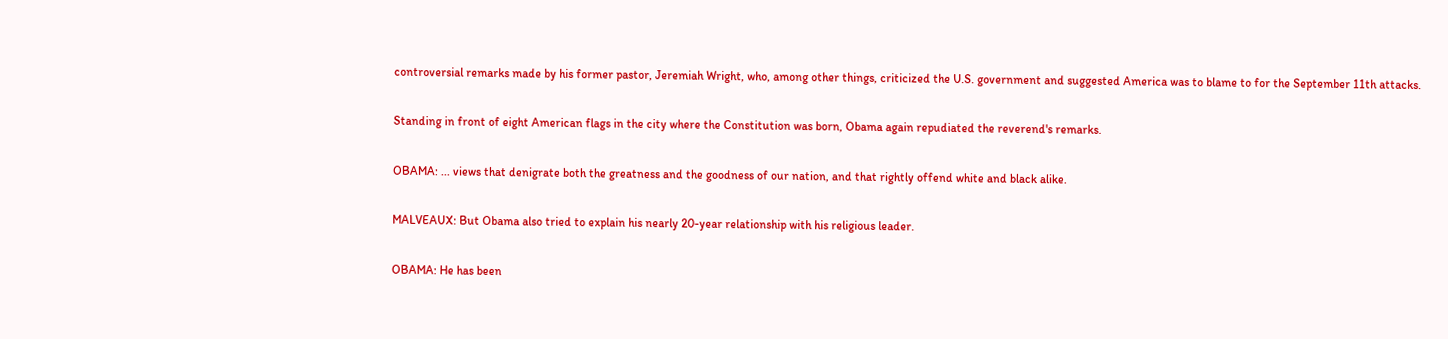controversial remarks made by his former pastor, Jeremiah Wright, who, among other things, criticized the U.S. government and suggested America was to blame to for the September 11th attacks.

Standing in front of eight American flags in the city where the Constitution was born, Obama again repudiated the reverend's remarks.

OBAMA: ... views that denigrate both the greatness and the goodness of our nation, and that rightly offend white and black alike.

MALVEAUX: But Obama also tried to explain his nearly 20-year relationship with his religious leader.

OBAMA: He has been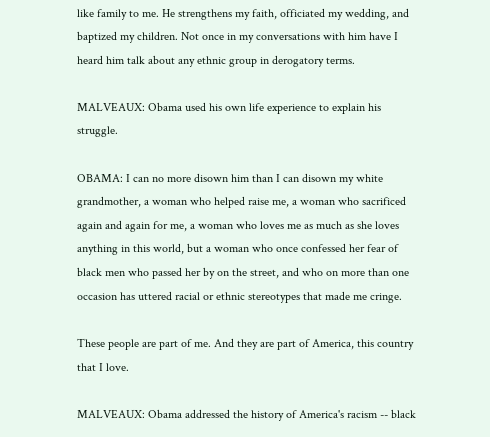like family to me. He strengthens my faith, officiated my wedding, and baptized my children. Not once in my conversations with him have I heard him talk about any ethnic group in derogatory terms.

MALVEAUX: Obama used his own life experience to explain his struggle.

OBAMA: I can no more disown him than I can disown my white grandmother, a woman who helped raise me, a woman who sacrificed again and again for me, a woman who loves me as much as she loves anything in this world, but a woman who once confessed her fear of black men who passed her by on the street, and who on more than one occasion has uttered racial or ethnic stereotypes that made me cringe.

These people are part of me. And they are part of America, this country that I love.

MALVEAUX: Obama addressed the history of America's racism -- black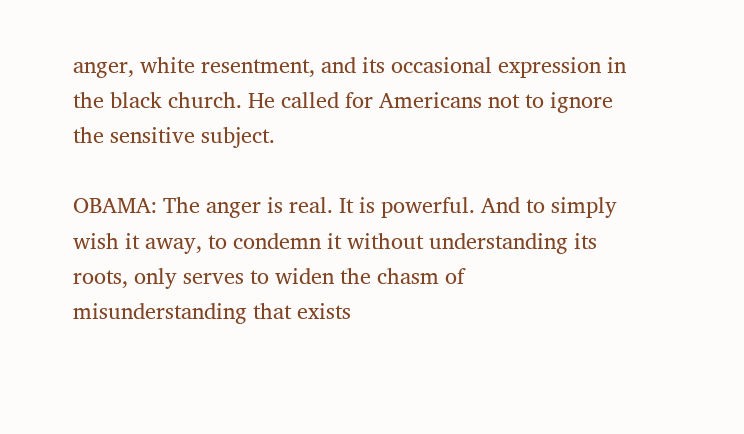anger, white resentment, and its occasional expression in the black church. He called for Americans not to ignore the sensitive subject.

OBAMA: The anger is real. It is powerful. And to simply wish it away, to condemn it without understanding its roots, only serves to widen the chasm of misunderstanding that exists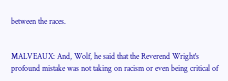between the races.


MALVEAUX: And, Wolf, he said that the Reverend Wright's profound mistake was not taking on racism or even being critical of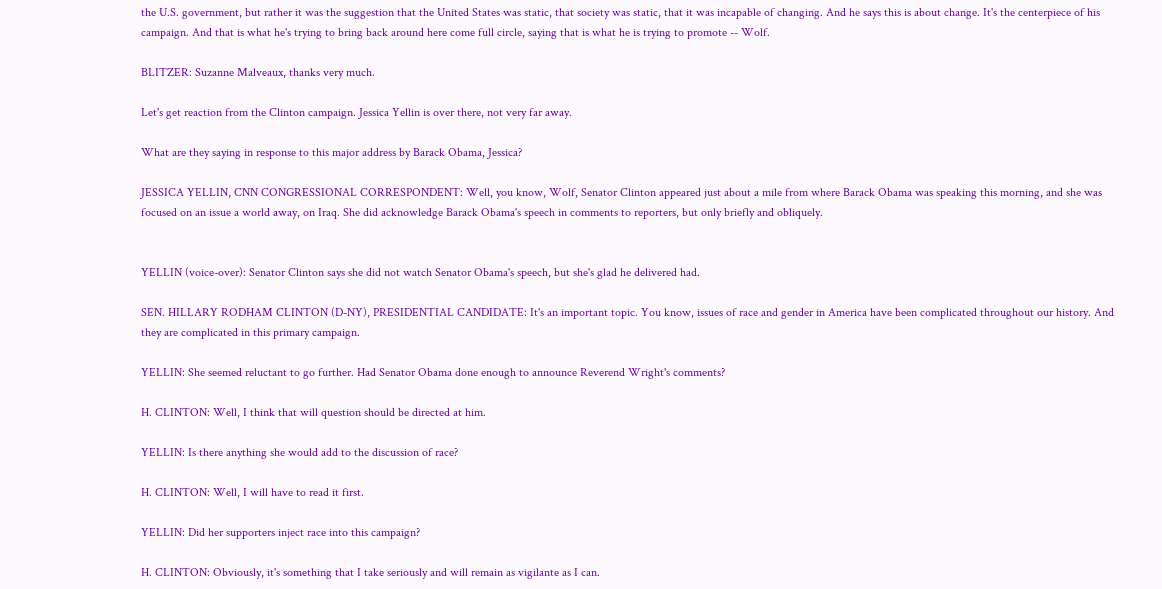the U.S. government, but rather it was the suggestion that the United States was static, that society was static, that it was incapable of changing. And he says this is about change. It's the centerpiece of his campaign. And that is what he's trying to bring back around here come full circle, saying that is what he is trying to promote -- Wolf.

BLITZER: Suzanne Malveaux, thanks very much.

Let's get reaction from the Clinton campaign. Jessica Yellin is over there, not very far away.

What are they saying in response to this major address by Barack Obama, Jessica?

JESSICA YELLIN, CNN CONGRESSIONAL CORRESPONDENT: Well, you know, Wolf, Senator Clinton appeared just about a mile from where Barack Obama was speaking this morning, and she was focused on an issue a world away, on Iraq. She did acknowledge Barack Obama's speech in comments to reporters, but only briefly and obliquely.


YELLIN (voice-over): Senator Clinton says she did not watch Senator Obama's speech, but she's glad he delivered had.

SEN. HILLARY RODHAM CLINTON (D-NY), PRESIDENTIAL CANDIDATE: It's an important topic. You know, issues of race and gender in America have been complicated throughout our history. And they are complicated in this primary campaign.

YELLIN: She seemed reluctant to go further. Had Senator Obama done enough to announce Reverend Wright's comments?

H. CLINTON: Well, I think that will question should be directed at him.

YELLIN: Is there anything she would add to the discussion of race?

H. CLINTON: Well, I will have to read it first.

YELLIN: Did her supporters inject race into this campaign?

H. CLINTON: Obviously, it's something that I take seriously and will remain as vigilante as I can.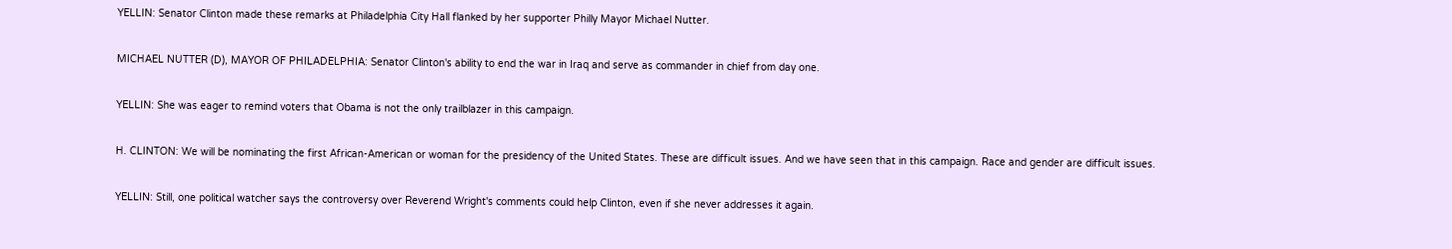YELLIN: Senator Clinton made these remarks at Philadelphia City Hall flanked by her supporter Philly Mayor Michael Nutter.

MICHAEL NUTTER (D), MAYOR OF PHILADELPHIA: Senator Clinton's ability to end the war in Iraq and serve as commander in chief from day one.

YELLIN: She was eager to remind voters that Obama is not the only trailblazer in this campaign.

H. CLINTON: We will be nominating the first African-American or woman for the presidency of the United States. These are difficult issues. And we have seen that in this campaign. Race and gender are difficult issues.

YELLIN: Still, one political watcher says the controversy over Reverend Wright's comments could help Clinton, even if she never addresses it again.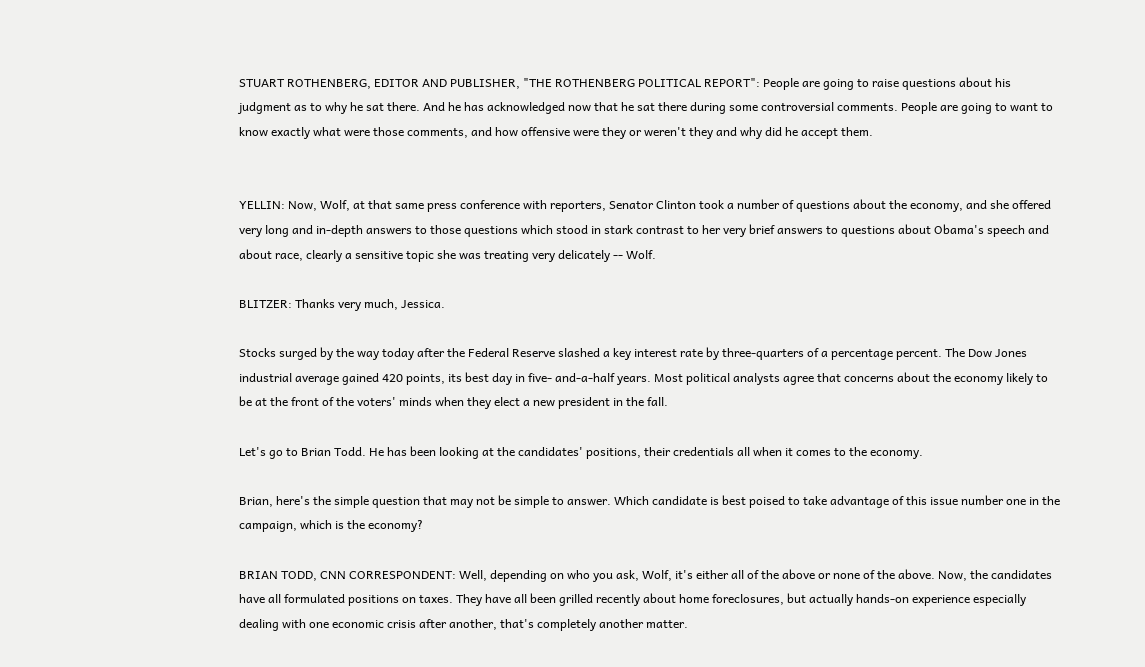STUART ROTHENBERG, EDITOR AND PUBLISHER, "THE ROTHENBERG POLITICAL REPORT": People are going to raise questions about his judgment as to why he sat there. And he has acknowledged now that he sat there during some controversial comments. People are going to want to know exactly what were those comments, and how offensive were they or weren't they and why did he accept them.


YELLIN: Now, Wolf, at that same press conference with reporters, Senator Clinton took a number of questions about the economy, and she offered very long and in-depth answers to those questions which stood in stark contrast to her very brief answers to questions about Obama's speech and about race, clearly a sensitive topic she was treating very delicately -- Wolf.

BLITZER: Thanks very much, Jessica.

Stocks surged by the way today after the Federal Reserve slashed a key interest rate by three-quarters of a percentage percent. The Dow Jones industrial average gained 420 points, its best day in five- and-a-half years. Most political analysts agree that concerns about the economy likely to be at the front of the voters' minds when they elect a new president in the fall.

Let's go to Brian Todd. He has been looking at the candidates' positions, their credentials all when it comes to the economy.

Brian, here's the simple question that may not be simple to answer. Which candidate is best poised to take advantage of this issue number one in the campaign, which is the economy?

BRIAN TODD, CNN CORRESPONDENT: Well, depending on who you ask, Wolf, it's either all of the above or none of the above. Now, the candidates have all formulated positions on taxes. They have all been grilled recently about home foreclosures, but actually hands-on experience especially dealing with one economic crisis after another, that's completely another matter.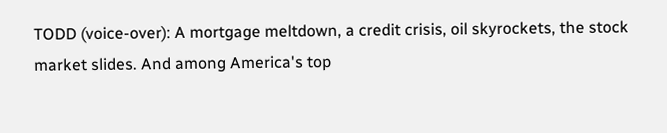TODD (voice-over): A mortgage meltdown, a credit crisis, oil skyrockets, the stock market slides. And among America's top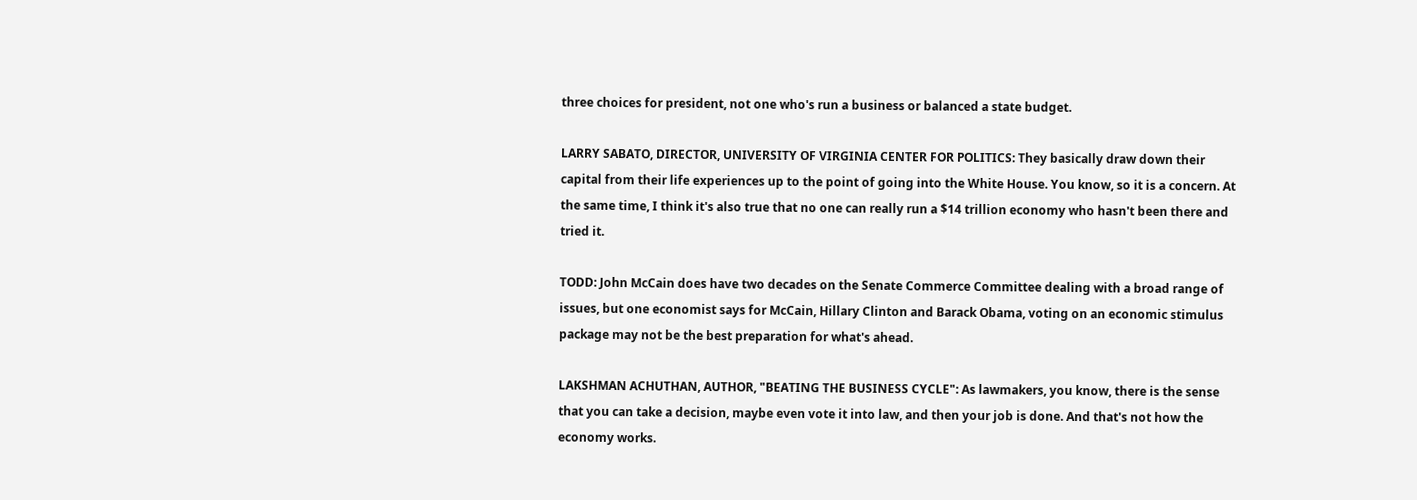three choices for president, not one who's run a business or balanced a state budget.

LARRY SABATO, DIRECTOR, UNIVERSITY OF VIRGINIA CENTER FOR POLITICS: They basically draw down their capital from their life experiences up to the point of going into the White House. You know, so it is a concern. At the same time, I think it's also true that no one can really run a $14 trillion economy who hasn't been there and tried it.

TODD: John McCain does have two decades on the Senate Commerce Committee dealing with a broad range of issues, but one economist says for McCain, Hillary Clinton and Barack Obama, voting on an economic stimulus package may not be the best preparation for what's ahead.

LAKSHMAN ACHUTHAN, AUTHOR, "BEATING THE BUSINESS CYCLE": As lawmakers, you know, there is the sense that you can take a decision, maybe even vote it into law, and then your job is done. And that's not how the economy works.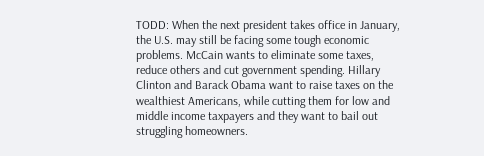TODD: When the next president takes office in January, the U.S. may still be facing some tough economic problems. McCain wants to eliminate some taxes, reduce others and cut government spending. Hillary Clinton and Barack Obama want to raise taxes on the wealthiest Americans, while cutting them for low and middle income taxpayers and they want to bail out struggling homeowners.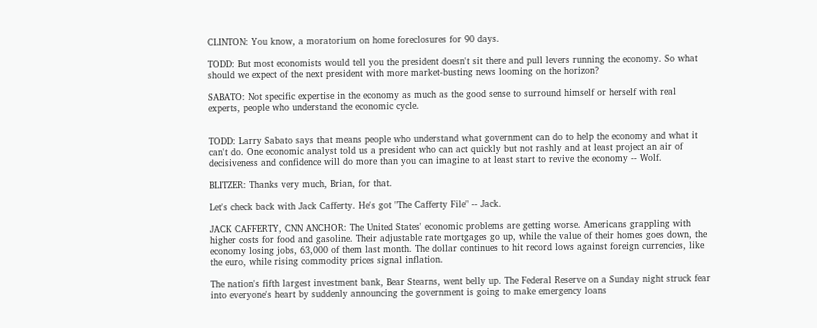CLINTON: You know, a moratorium on home foreclosures for 90 days.

TODD: But most economists would tell you the president doesn't sit there and pull levers running the economy. So what should we expect of the next president with more market-busting news looming on the horizon?

SABATO: Not specific expertise in the economy as much as the good sense to surround himself or herself with real experts, people who understand the economic cycle.


TODD: Larry Sabato says that means people who understand what government can do to help the economy and what it can't do. One economic analyst told us a president who can act quickly but not rashly and at least project an air of decisiveness and confidence will do more than you can imagine to at least start to revive the economy -- Wolf.

BLITZER: Thanks very much, Brian, for that.

Let's check back with Jack Cafferty. He's got "The Cafferty File" -- Jack.

JACK CAFFERTY, CNN ANCHOR: The United States' economic problems are getting worse. Americans grappling with higher costs for food and gasoline. Their adjustable rate mortgages go up, while the value of their homes goes down, the economy losing jobs, 63,000 of them last month. The dollar continues to hit record lows against foreign currencies, like the euro, while rising commodity prices signal inflation.

The nation's fifth largest investment bank, Bear Stearns, went belly up. The Federal Reserve on a Sunday night struck fear into everyone's heart by suddenly announcing the government is going to make emergency loans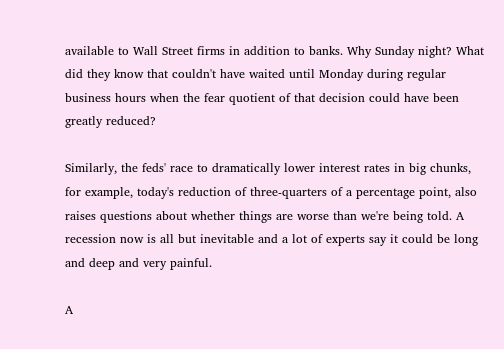available to Wall Street firms in addition to banks. Why Sunday night? What did they know that couldn't have waited until Monday during regular business hours when the fear quotient of that decision could have been greatly reduced?

Similarly, the feds' race to dramatically lower interest rates in big chunks, for example, today's reduction of three-quarters of a percentage point, also raises questions about whether things are worse than we're being told. A recession now is all but inevitable and a lot of experts say it could be long and deep and very painful.

A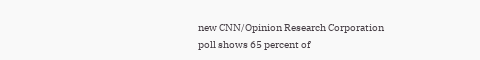new CNN/Opinion Research Corporation poll shows 65 percent of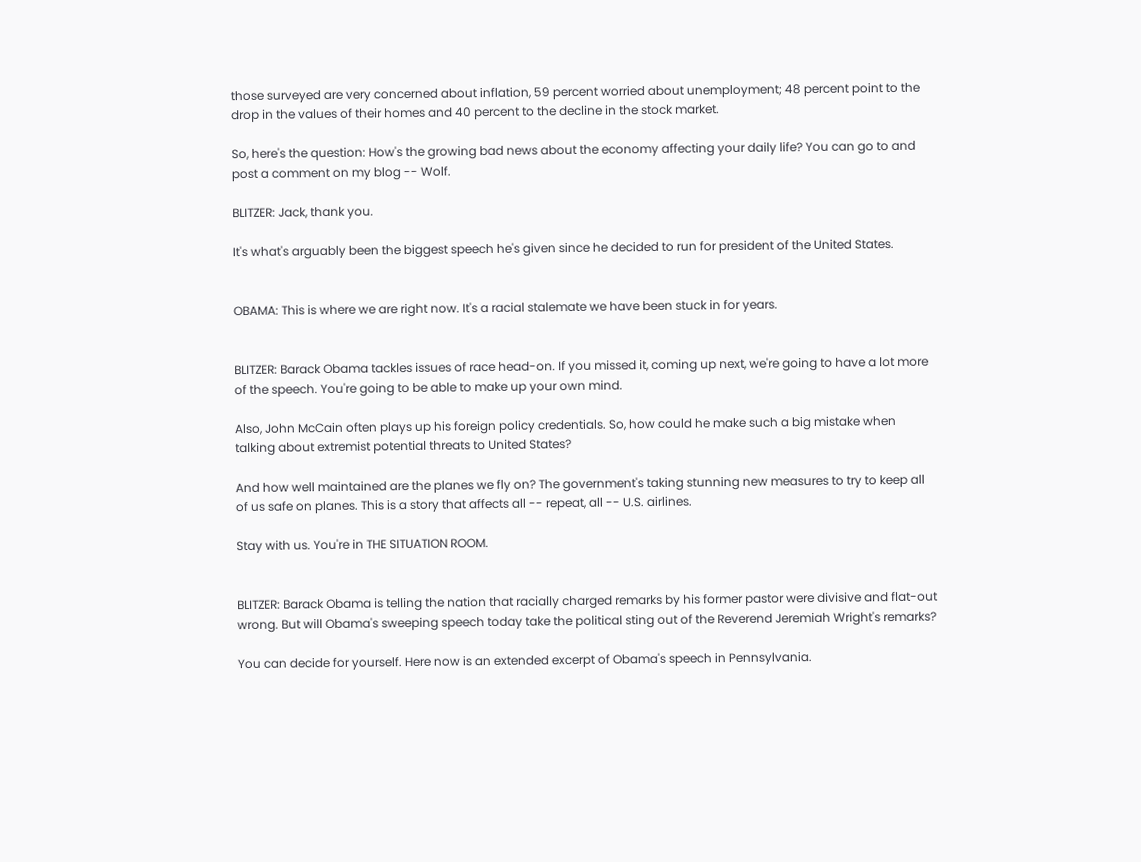those surveyed are very concerned about inflation, 59 percent worried about unemployment; 48 percent point to the drop in the values of their homes and 40 percent to the decline in the stock market.

So, here's the question: How's the growing bad news about the economy affecting your daily life? You can go to and post a comment on my blog -- Wolf.

BLITZER: Jack, thank you.

It's what's arguably been the biggest speech he's given since he decided to run for president of the United States.


OBAMA: This is where we are right now. It's a racial stalemate we have been stuck in for years.


BLITZER: Barack Obama tackles issues of race head-on. If you missed it, coming up next, we're going to have a lot more of the speech. You're going to be able to make up your own mind.

Also, John McCain often plays up his foreign policy credentials. So, how could he make such a big mistake when talking about extremist potential threats to United States?

And how well maintained are the planes we fly on? The government's taking stunning new measures to try to keep all of us safe on planes. This is a story that affects all -- repeat, all -- U.S. airlines.

Stay with us. You're in THE SITUATION ROOM.


BLITZER: Barack Obama is telling the nation that racially charged remarks by his former pastor were divisive and flat-out wrong. But will Obama's sweeping speech today take the political sting out of the Reverend Jeremiah Wright's remarks?

You can decide for yourself. Here now is an extended excerpt of Obama's speech in Pennsylvania.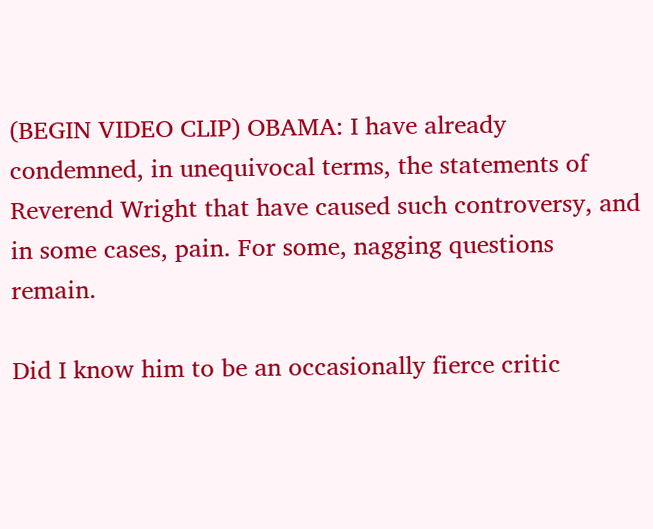(BEGIN VIDEO CLIP) OBAMA: I have already condemned, in unequivocal terms, the statements of Reverend Wright that have caused such controversy, and in some cases, pain. For some, nagging questions remain.

Did I know him to be an occasionally fierce critic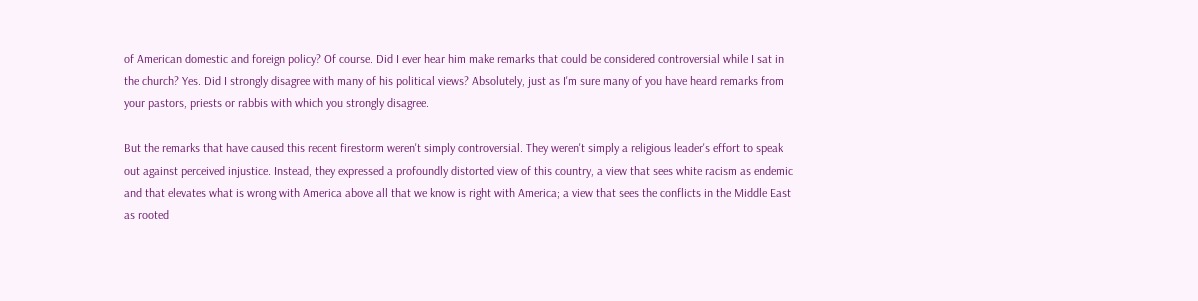of American domestic and foreign policy? Of course. Did I ever hear him make remarks that could be considered controversial while I sat in the church? Yes. Did I strongly disagree with many of his political views? Absolutely, just as I'm sure many of you have heard remarks from your pastors, priests or rabbis with which you strongly disagree.

But the remarks that have caused this recent firestorm weren't simply controversial. They weren't simply a religious leader's effort to speak out against perceived injustice. Instead, they expressed a profoundly distorted view of this country, a view that sees white racism as endemic and that elevates what is wrong with America above all that we know is right with America; a view that sees the conflicts in the Middle East as rooted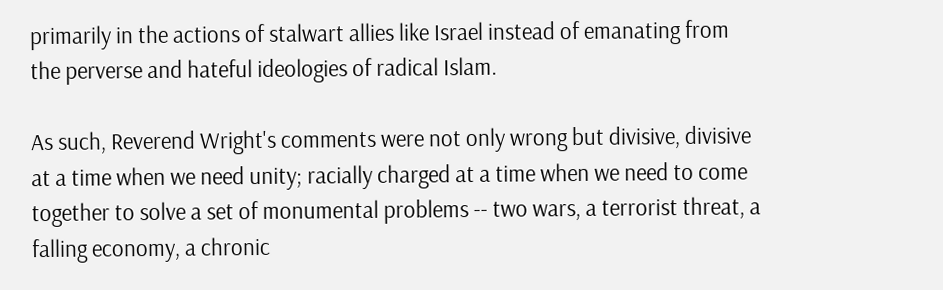primarily in the actions of stalwart allies like Israel instead of emanating from the perverse and hateful ideologies of radical Islam.

As such, Reverend Wright's comments were not only wrong but divisive, divisive at a time when we need unity; racially charged at a time when we need to come together to solve a set of monumental problems -- two wars, a terrorist threat, a falling economy, a chronic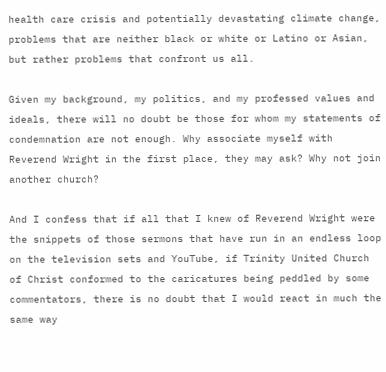health care crisis and potentially devastating climate change, problems that are neither black or white or Latino or Asian, but rather problems that confront us all.

Given my background, my politics, and my professed values and ideals, there will no doubt be those for whom my statements of condemnation are not enough. Why associate myself with Reverend Wright in the first place, they may ask? Why not join another church?

And I confess that if all that I knew of Reverend Wright were the snippets of those sermons that have run in an endless loop on the television sets and YouTube, if Trinity United Church of Christ conformed to the caricatures being peddled by some commentators, there is no doubt that I would react in much the same way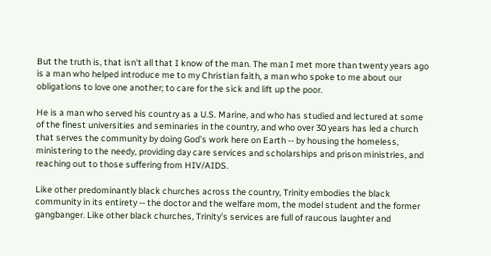But the truth is, that isn't all that I know of the man. The man I met more than twenty years ago is a man who helped introduce me to my Christian faith, a man who spoke to me about our obligations to love one another; to care for the sick and lift up the poor.

He is a man who served his country as a U.S. Marine, and who has studied and lectured at some of the finest universities and seminaries in the country, and who over 30 years has led a church that serves the community by doing God's work here on Earth -- by housing the homeless, ministering to the needy, providing day care services and scholarships and prison ministries, and reaching out to those suffering from HIV/AIDS.

Like other predominantly black churches across the country, Trinity embodies the black community in its entirety -- the doctor and the welfare mom, the model student and the former gangbanger. Like other black churches, Trinity's services are full of raucous laughter and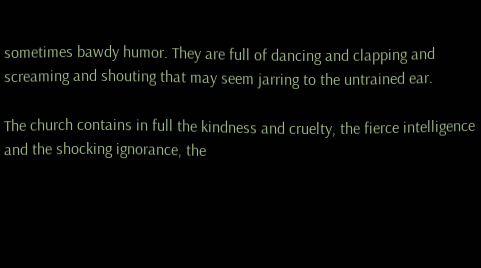sometimes bawdy humor. They are full of dancing and clapping and screaming and shouting that may seem jarring to the untrained ear.

The church contains in full the kindness and cruelty, the fierce intelligence and the shocking ignorance, the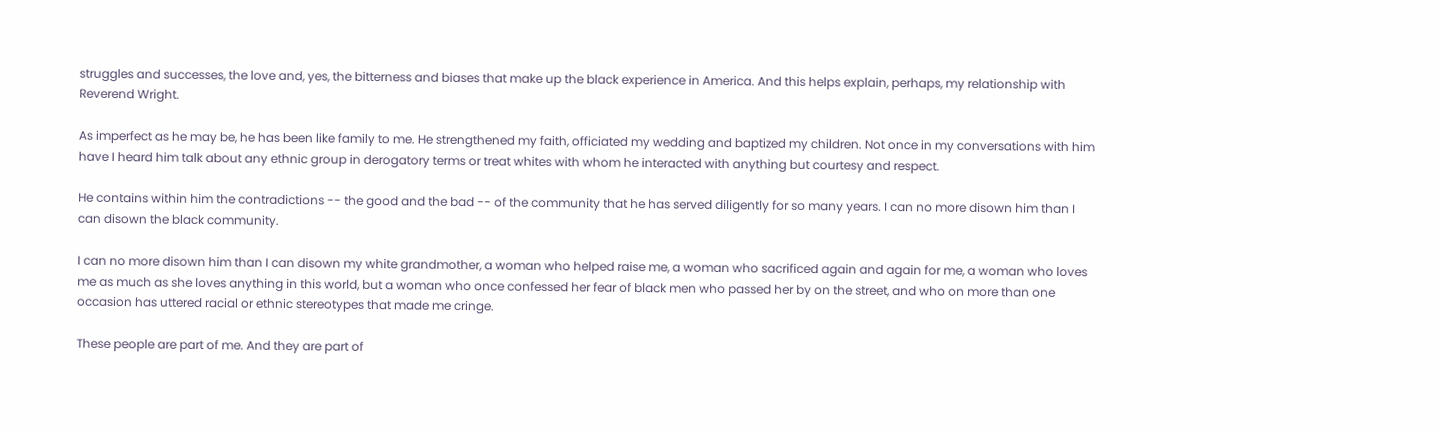struggles and successes, the love and, yes, the bitterness and biases that make up the black experience in America. And this helps explain, perhaps, my relationship with Reverend Wright.

As imperfect as he may be, he has been like family to me. He strengthened my faith, officiated my wedding and baptized my children. Not once in my conversations with him have I heard him talk about any ethnic group in derogatory terms or treat whites with whom he interacted with anything but courtesy and respect.

He contains within him the contradictions -- the good and the bad -- of the community that he has served diligently for so many years. I can no more disown him than I can disown the black community.

I can no more disown him than I can disown my white grandmother, a woman who helped raise me, a woman who sacrificed again and again for me, a woman who loves me as much as she loves anything in this world, but a woman who once confessed her fear of black men who passed her by on the street, and who on more than one occasion has uttered racial or ethnic stereotypes that made me cringe.

These people are part of me. And they are part of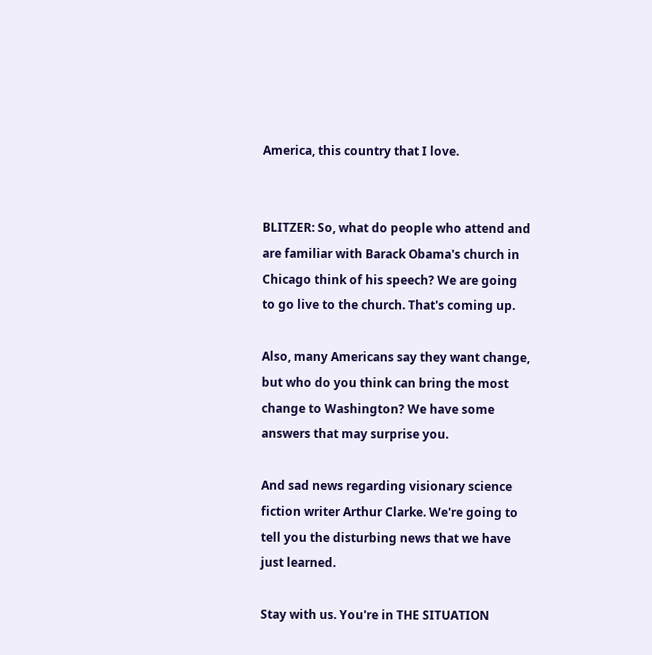America, this country that I love.


BLITZER: So, what do people who attend and are familiar with Barack Obama's church in Chicago think of his speech? We are going to go live to the church. That's coming up.

Also, many Americans say they want change, but who do you think can bring the most change to Washington? We have some answers that may surprise you.

And sad news regarding visionary science fiction writer Arthur Clarke. We're going to tell you the disturbing news that we have just learned.

Stay with us. You're in THE SITUATION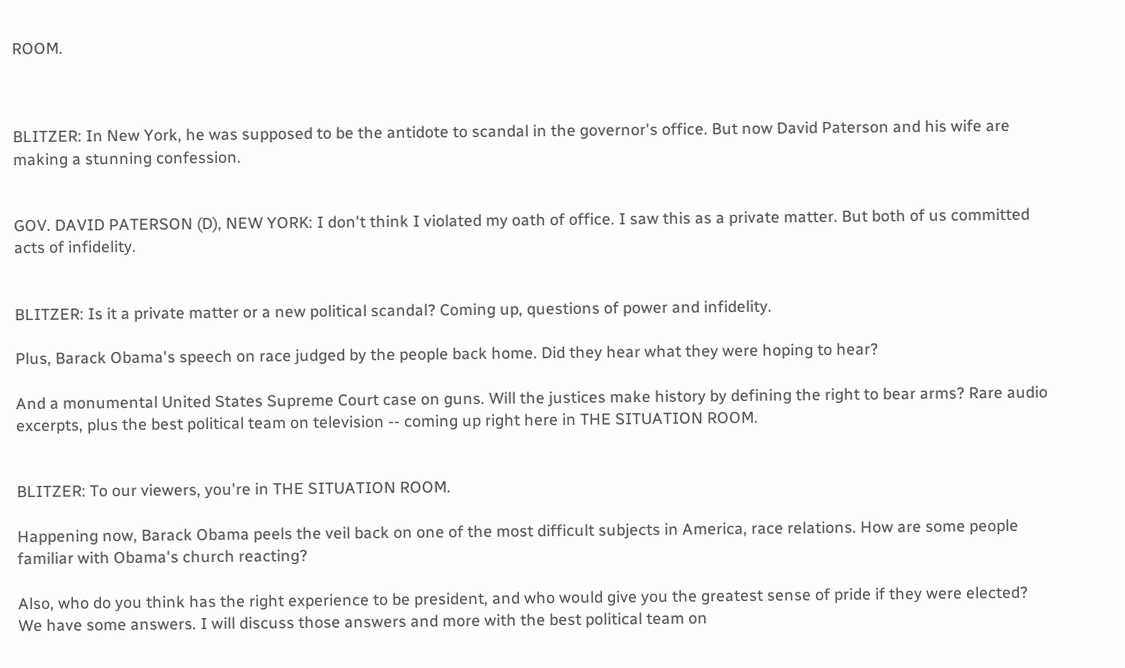ROOM.



BLITZER: In New York, he was supposed to be the antidote to scandal in the governor's office. But now David Paterson and his wife are making a stunning confession.


GOV. DAVID PATERSON (D), NEW YORK: I don't think I violated my oath of office. I saw this as a private matter. But both of us committed acts of infidelity.


BLITZER: Is it a private matter or a new political scandal? Coming up, questions of power and infidelity.

Plus, Barack Obama's speech on race judged by the people back home. Did they hear what they were hoping to hear?

And a monumental United States Supreme Court case on guns. Will the justices make history by defining the right to bear arms? Rare audio excerpts, plus the best political team on television -- coming up right here in THE SITUATION ROOM.


BLITZER: To our viewers, you're in THE SITUATION ROOM.

Happening now, Barack Obama peels the veil back on one of the most difficult subjects in America, race relations. How are some people familiar with Obama's church reacting?

Also, who do you think has the right experience to be president, and who would give you the greatest sense of pride if they were elected? We have some answers. I will discuss those answers and more with the best political team on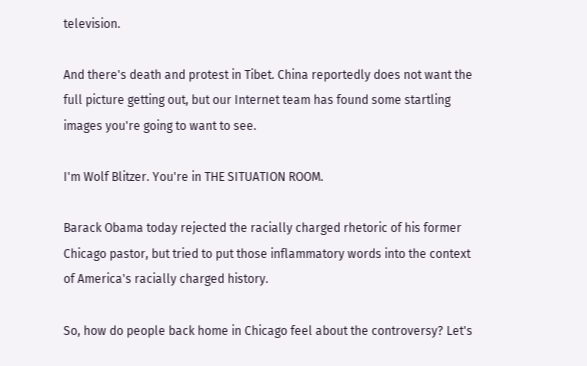television.

And there's death and protest in Tibet. China reportedly does not want the full picture getting out, but our Internet team has found some startling images you're going to want to see.

I'm Wolf Blitzer. You're in THE SITUATION ROOM.

Barack Obama today rejected the racially charged rhetoric of his former Chicago pastor, but tried to put those inflammatory words into the context of America's racially charged history.

So, how do people back home in Chicago feel about the controversy? Let's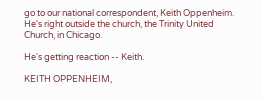go to our national correspondent, Keith Oppenheim. He's right outside the church, the Trinity United Church, in Chicago.

He's getting reaction -- Keith.

KEITH OPPENHEIM,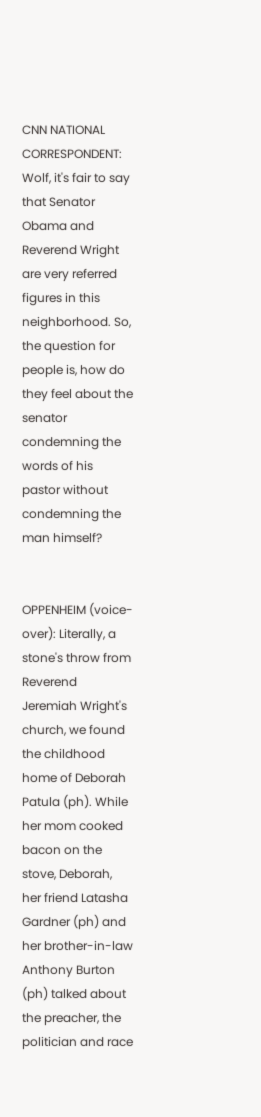CNN NATIONAL CORRESPONDENT: Wolf, it's fair to say that Senator Obama and Reverend Wright are very referred figures in this neighborhood. So, the question for people is, how do they feel about the senator condemning the words of his pastor without condemning the man himself?


OPPENHEIM (voice-over): Literally, a stone's throw from Reverend Jeremiah Wright's church, we found the childhood home of Deborah Patula (ph). While her mom cooked bacon on the stove, Deborah, her friend Latasha Gardner (ph) and her brother-in-law Anthony Burton (ph) talked about the preacher, the politician and race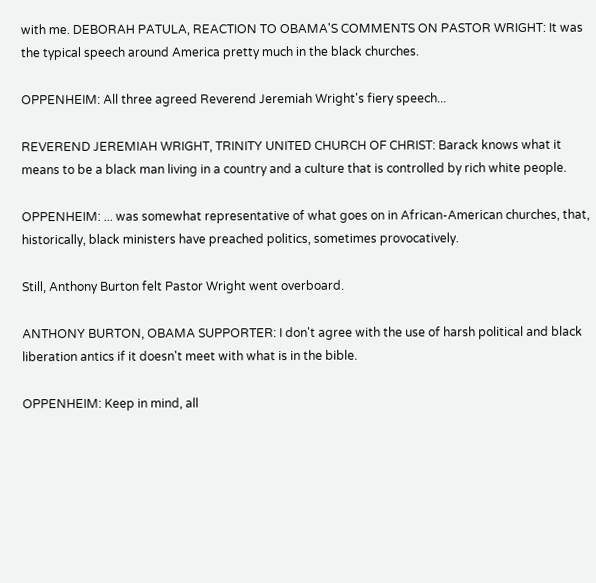with me. DEBORAH PATULA, REACTION TO OBAMA'S COMMENTS ON PASTOR WRIGHT: It was the typical speech around America pretty much in the black churches.

OPPENHEIM: All three agreed Reverend Jeremiah Wright's fiery speech...

REVEREND JEREMIAH WRIGHT, TRINITY UNITED CHURCH OF CHRIST: Barack knows what it means to be a black man living in a country and a culture that is controlled by rich white people.

OPPENHEIM: ... was somewhat representative of what goes on in African-American churches, that, historically, black ministers have preached politics, sometimes provocatively.

Still, Anthony Burton felt Pastor Wright went overboard.

ANTHONY BURTON, OBAMA SUPPORTER: I don't agree with the use of harsh political and black liberation antics if it doesn't meet with what is in the bible.

OPPENHEIM: Keep in mind, all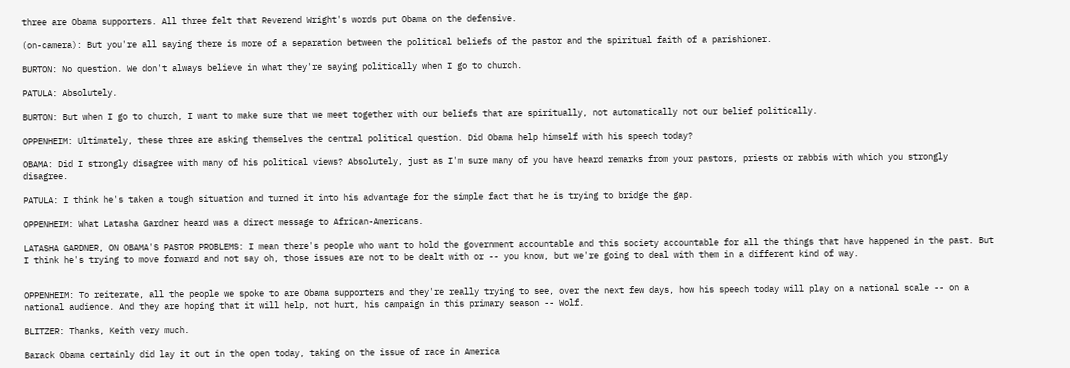three are Obama supporters. All three felt that Reverend Wright's words put Obama on the defensive.

(on-camera): But you're all saying there is more of a separation between the political beliefs of the pastor and the spiritual faith of a parishioner.

BURTON: No question. We don't always believe in what they're saying politically when I go to church.

PATULA: Absolutely.

BURTON: But when I go to church, I want to make sure that we meet together with our beliefs that are spiritually, not automatically not our belief politically.

OPPENHEIM: Ultimately, these three are asking themselves the central political question. Did Obama help himself with his speech today?

OBAMA: Did I strongly disagree with many of his political views? Absolutely, just as I'm sure many of you have heard remarks from your pastors, priests or rabbis with which you strongly disagree.

PATULA: I think he's taken a tough situation and turned it into his advantage for the simple fact that he is trying to bridge the gap.

OPPENHEIM: What Latasha Gardner heard was a direct message to African-Americans.

LATASHA GARDNER, ON OBAMA'S PASTOR PROBLEMS: I mean there's people who want to hold the government accountable and this society accountable for all the things that have happened in the past. But I think he's trying to move forward and not say oh, those issues are not to be dealt with or -- you know, but we're going to deal with them in a different kind of way.


OPPENHEIM: To reiterate, all the people we spoke to are Obama supporters and they're really trying to see, over the next few days, how his speech today will play on a national scale -- on a national audience. And they are hoping that it will help, not hurt, his campaign in this primary season -- Wolf.

BLITZER: Thanks, Keith very much.

Barack Obama certainly did lay it out in the open today, taking on the issue of race in America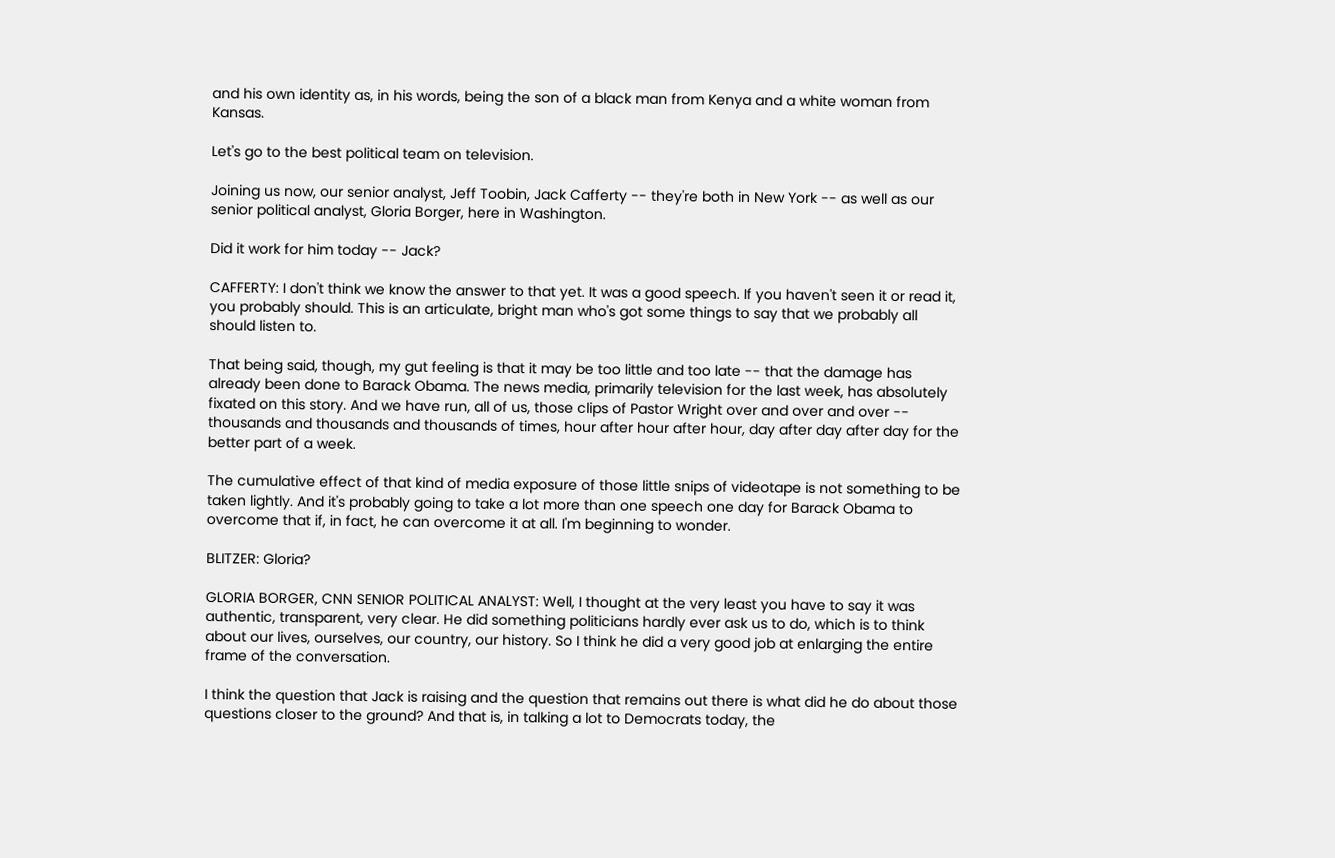and his own identity as, in his words, being the son of a black man from Kenya and a white woman from Kansas.

Let's go to the best political team on television.

Joining us now, our senior analyst, Jeff Toobin, Jack Cafferty -- they're both in New York -- as well as our senior political analyst, Gloria Borger, here in Washington.

Did it work for him today -- Jack?

CAFFERTY: I don't think we know the answer to that yet. It was a good speech. If you haven't seen it or read it, you probably should. This is an articulate, bright man who's got some things to say that we probably all should listen to.

That being said, though, my gut feeling is that it may be too little and too late -- that the damage has already been done to Barack Obama. The news media, primarily television for the last week, has absolutely fixated on this story. And we have run, all of us, those clips of Pastor Wright over and over and over -- thousands and thousands and thousands of times, hour after hour after hour, day after day after day for the better part of a week.

The cumulative effect of that kind of media exposure of those little snips of videotape is not something to be taken lightly. And it's probably going to take a lot more than one speech one day for Barack Obama to overcome that if, in fact, he can overcome it at all. I'm beginning to wonder.

BLITZER: Gloria?

GLORIA BORGER, CNN SENIOR POLITICAL ANALYST: Well, I thought at the very least you have to say it was authentic, transparent, very clear. He did something politicians hardly ever ask us to do, which is to think about our lives, ourselves, our country, our history. So I think he did a very good job at enlarging the entire frame of the conversation.

I think the question that Jack is raising and the question that remains out there is what did he do about those questions closer to the ground? And that is, in talking a lot to Democrats today, the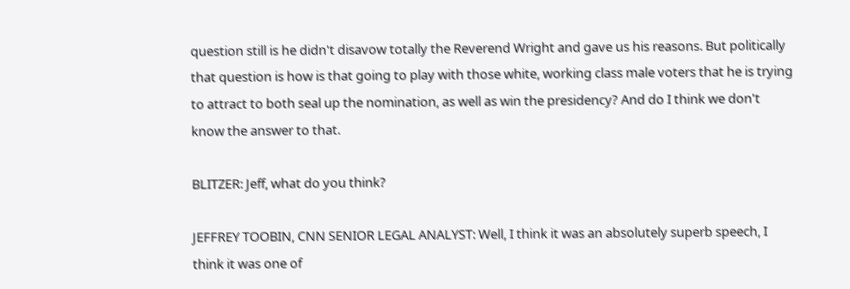question still is he didn't disavow totally the Reverend Wright and gave us his reasons. But politically that question is how is that going to play with those white, working class male voters that he is trying to attract to both seal up the nomination, as well as win the presidency? And do I think we don't know the answer to that.

BLITZER: Jeff, what do you think?

JEFFREY TOOBIN, CNN SENIOR LEGAL ANALYST: Well, I think it was an absolutely superb speech, I think it was one of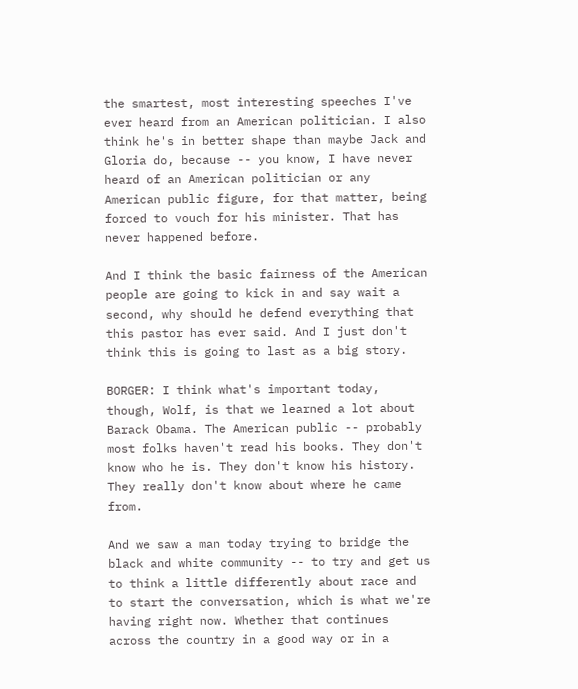the smartest, most interesting speeches I've ever heard from an American politician. I also think he's in better shape than maybe Jack and Gloria do, because -- you know, I have never heard of an American politician or any American public figure, for that matter, being forced to vouch for his minister. That has never happened before.

And I think the basic fairness of the American people are going to kick in and say wait a second, why should he defend everything that this pastor has ever said. And I just don't think this is going to last as a big story.

BORGER: I think what's important today, though, Wolf, is that we learned a lot about Barack Obama. The American public -- probably most folks haven't read his books. They don't know who he is. They don't know his history. They really don't know about where he came from.

And we saw a man today trying to bridge the black and white community -- to try and get us to think a little differently about race and to start the conversation, which is what we're having right now. Whether that continues across the country in a good way or in a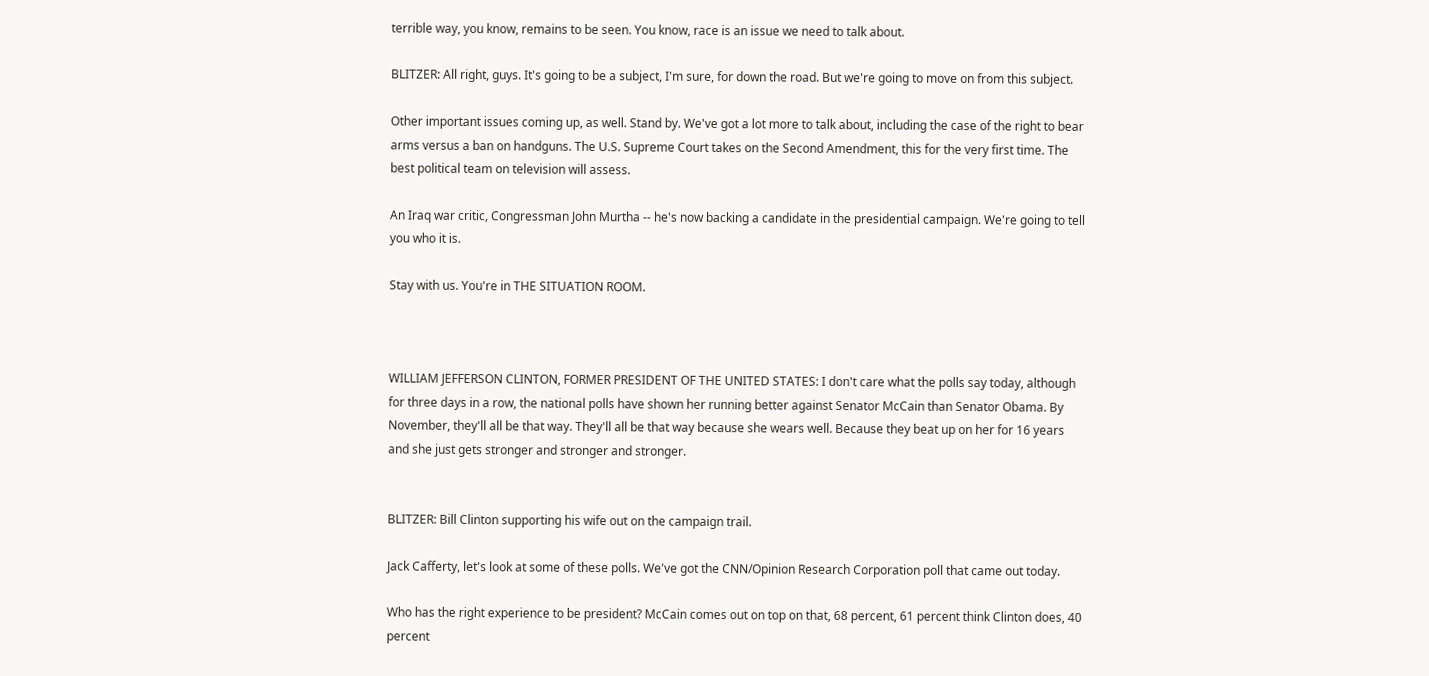terrible way, you know, remains to be seen. You know, race is an issue we need to talk about.

BLITZER: All right, guys. It's going to be a subject, I'm sure, for down the road. But we're going to move on from this subject.

Other important issues coming up, as well. Stand by. We've got a lot more to talk about, including the case of the right to bear arms versus a ban on handguns. The U.S. Supreme Court takes on the Second Amendment, this for the very first time. The best political team on television will assess.

An Iraq war critic, Congressman John Murtha -- he's now backing a candidate in the presidential campaign. We're going to tell you who it is.

Stay with us. You're in THE SITUATION ROOM.



WILLIAM JEFFERSON CLINTON, FORMER PRESIDENT OF THE UNITED STATES: I don't care what the polls say today, although for three days in a row, the national polls have shown her running better against Senator McCain than Senator Obama. By November, they'll all be that way. They'll all be that way because she wears well. Because they beat up on her for 16 years and she just gets stronger and stronger and stronger.


BLITZER: Bill Clinton supporting his wife out on the campaign trail.

Jack Cafferty, let's look at some of these polls. We've got the CNN/Opinion Research Corporation poll that came out today.

Who has the right experience to be president? McCain comes out on top on that, 68 percent, 61 percent think Clinton does, 40 percent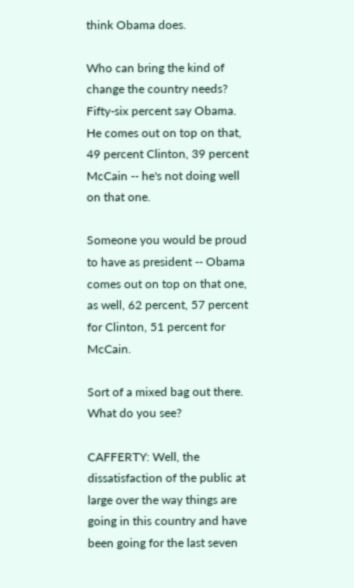think Obama does.

Who can bring the kind of change the country needs? Fifty-six percent say Obama. He comes out on top on that, 49 percent Clinton, 39 percent McCain -- he's not doing well on that one.

Someone you would be proud to have as president -- Obama comes out on top on that one, as well, 62 percent, 57 percent for Clinton, 51 percent for McCain.

Sort of a mixed bag out there. What do you see?

CAFFERTY: Well, the dissatisfaction of the public at large over the way things are going in this country and have been going for the last seven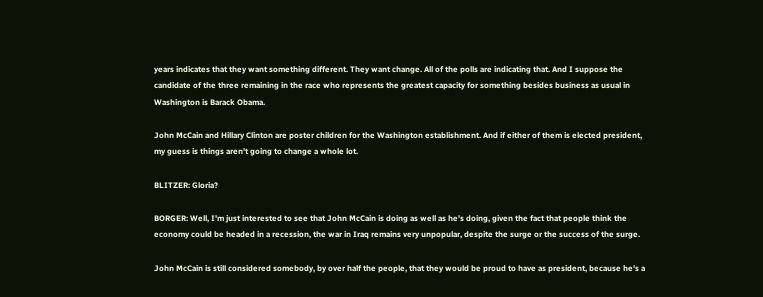years indicates that they want something different. They want change. All of the polls are indicating that. And I suppose the candidate of the three remaining in the race who represents the greatest capacity for something besides business as usual in Washington is Barack Obama.

John McCain and Hillary Clinton are poster children for the Washington establishment. And if either of them is elected president, my guess is things aren't going to change a whole lot.

BLITZER: Gloria?

BORGER: Well, I'm just interested to see that John McCain is doing as well as he's doing, given the fact that people think the economy could be headed in a recession, the war in Iraq remains very unpopular, despite the surge or the success of the surge.

John McCain is still considered somebody, by over half the people, that they would be proud to have as president, because he's a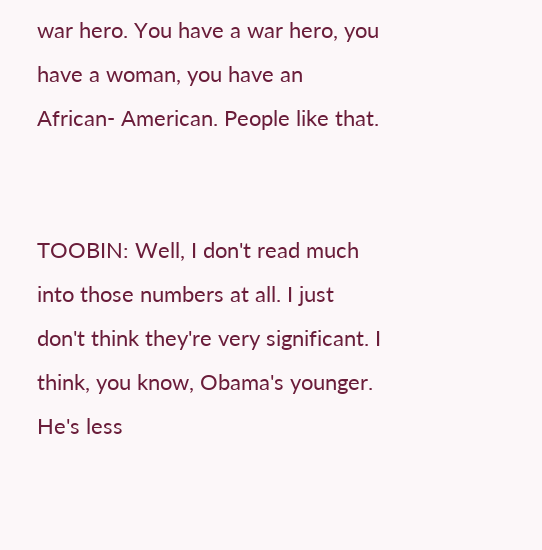war hero. You have a war hero, you have a woman, you have an African- American. People like that.


TOOBIN: Well, I don't read much into those numbers at all. I just don't think they're very significant. I think, you know, Obama's younger. He's less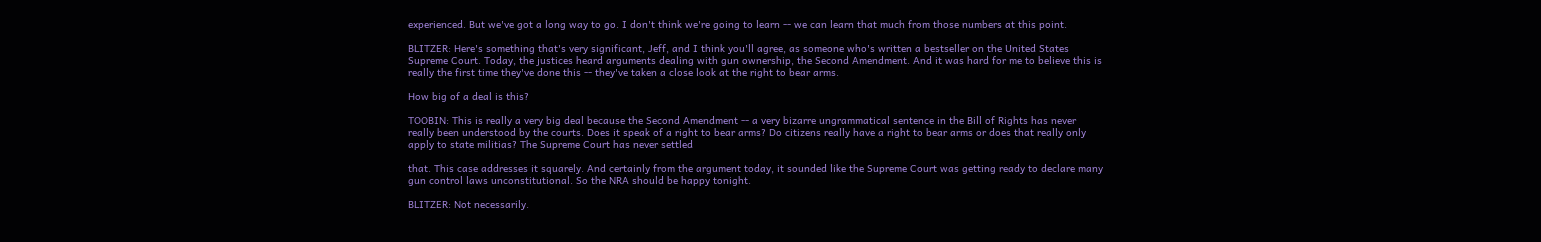experienced. But we've got a long way to go. I don't think we're going to learn -- we can learn that much from those numbers at this point.

BLITZER: Here's something that's very significant, Jeff, and I think you'll agree, as someone who's written a bestseller on the United States Supreme Court. Today, the justices heard arguments dealing with gun ownership, the Second Amendment. And it was hard for me to believe this is really the first time they've done this -- they've taken a close look at the right to bear arms.

How big of a deal is this?

TOOBIN: This is really a very big deal because the Second Amendment -- a very bizarre ungrammatical sentence in the Bill of Rights has never really been understood by the courts. Does it speak of a right to bear arms? Do citizens really have a right to bear arms or does that really only apply to state militias? The Supreme Court has never settled

that. This case addresses it squarely. And certainly from the argument today, it sounded like the Supreme Court was getting ready to declare many gun control laws unconstitutional. So the NRA should be happy tonight.

BLITZER: Not necessarily.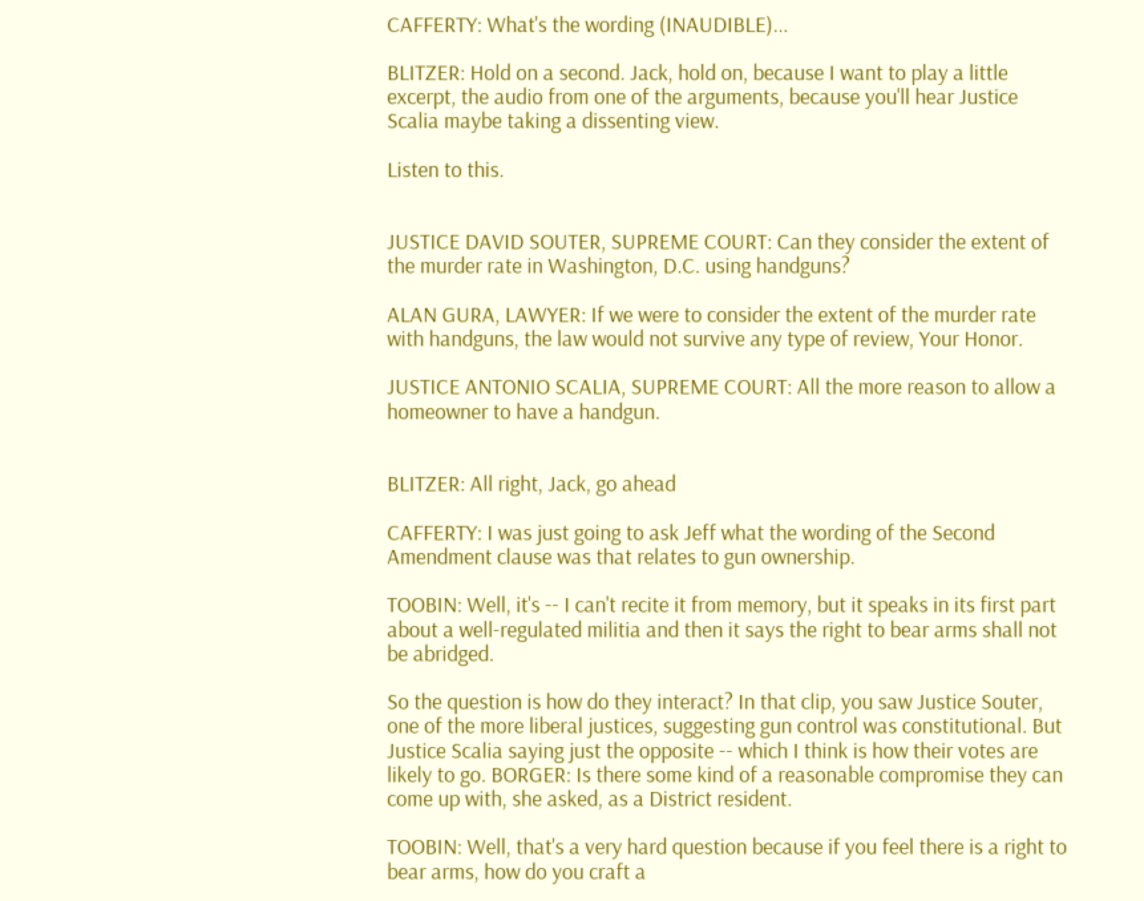CAFFERTY: What's the wording (INAUDIBLE)...

BLITZER: Hold on a second. Jack, hold on, because I want to play a little excerpt, the audio from one of the arguments, because you'll hear Justice Scalia maybe taking a dissenting view.

Listen to this.


JUSTICE DAVID SOUTER, SUPREME COURT: Can they consider the extent of the murder rate in Washington, D.C. using handguns?

ALAN GURA, LAWYER: If we were to consider the extent of the murder rate with handguns, the law would not survive any type of review, Your Honor.

JUSTICE ANTONIO SCALIA, SUPREME COURT: All the more reason to allow a homeowner to have a handgun.


BLITZER: All right, Jack, go ahead

CAFFERTY: I was just going to ask Jeff what the wording of the Second Amendment clause was that relates to gun ownership.

TOOBIN: Well, it's -- I can't recite it from memory, but it speaks in its first part about a well-regulated militia and then it says the right to bear arms shall not be abridged.

So the question is how do they interact? In that clip, you saw Justice Souter, one of the more liberal justices, suggesting gun control was constitutional. But Justice Scalia saying just the opposite -- which I think is how their votes are likely to go. BORGER: Is there some kind of a reasonable compromise they can come up with, she asked, as a District resident.

TOOBIN: Well, that's a very hard question because if you feel there is a right to bear arms, how do you craft a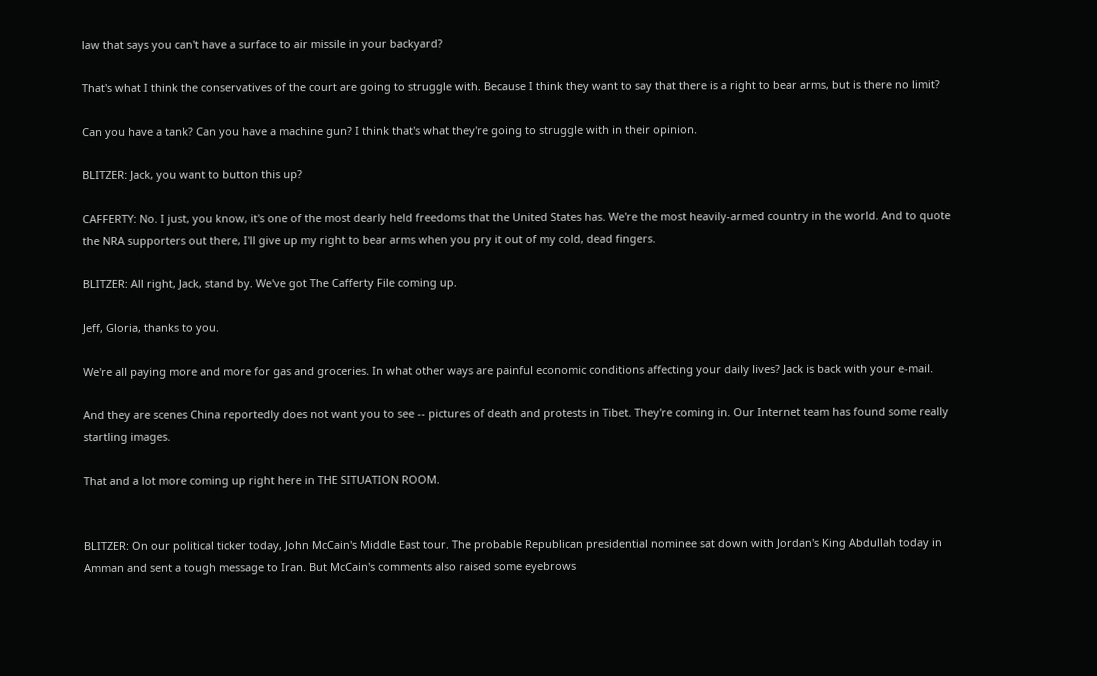law that says you can't have a surface to air missile in your backyard?

That's what I think the conservatives of the court are going to struggle with. Because I think they want to say that there is a right to bear arms, but is there no limit?

Can you have a tank? Can you have a machine gun? I think that's what they're going to struggle with in their opinion.

BLITZER: Jack, you want to button this up?

CAFFERTY: No. I just, you know, it's one of the most dearly held freedoms that the United States has. We're the most heavily-armed country in the world. And to quote the NRA supporters out there, I'll give up my right to bear arms when you pry it out of my cold, dead fingers.

BLITZER: All right, Jack, stand by. We've got The Cafferty File coming up.

Jeff, Gloria, thanks to you.

We're all paying more and more for gas and groceries. In what other ways are painful economic conditions affecting your daily lives? Jack is back with your e-mail.

And they are scenes China reportedly does not want you to see -- pictures of death and protests in Tibet. They're coming in. Our Internet team has found some really startling images.

That and a lot more coming up right here in THE SITUATION ROOM.


BLITZER: On our political ticker today, John McCain's Middle East tour. The probable Republican presidential nominee sat down with Jordan's King Abdullah today in Amman and sent a tough message to Iran. But McCain's comments also raised some eyebrows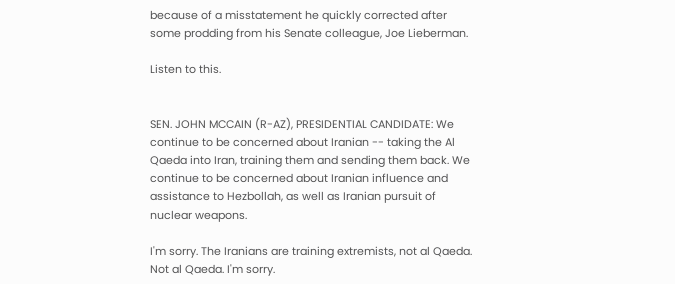because of a misstatement he quickly corrected after some prodding from his Senate colleague, Joe Lieberman.

Listen to this.


SEN. JOHN MCCAIN (R-AZ), PRESIDENTIAL CANDIDATE: We continue to be concerned about Iranian -- taking the Al Qaeda into Iran, training them and sending them back. We continue to be concerned about Iranian influence and assistance to Hezbollah, as well as Iranian pursuit of nuclear weapons.

I'm sorry. The Iranians are training extremists, not al Qaeda. Not al Qaeda. I'm sorry.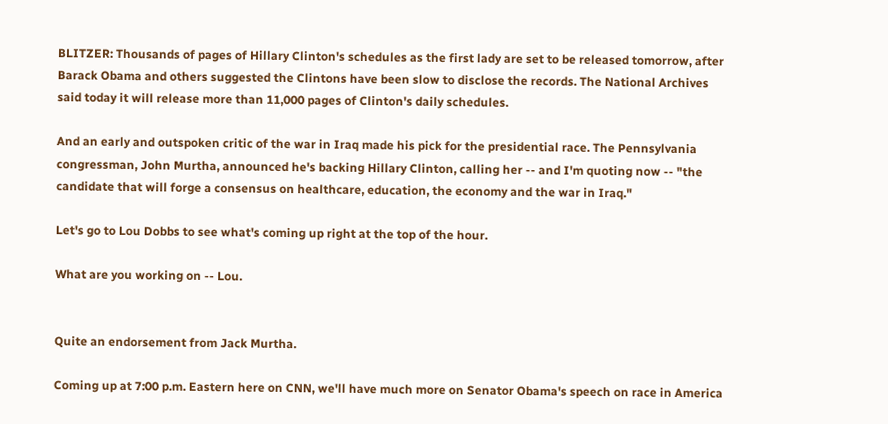BLITZER: Thousands of pages of Hillary Clinton's schedules as the first lady are set to be released tomorrow, after Barack Obama and others suggested the Clintons have been slow to disclose the records. The National Archives said today it will release more than 11,000 pages of Clinton's daily schedules.

And an early and outspoken critic of the war in Iraq made his pick for the presidential race. The Pennsylvania congressman, John Murtha, announced he's backing Hillary Clinton, calling her -- and I'm quoting now -- "the candidate that will forge a consensus on healthcare, education, the economy and the war in Iraq."

Let's go to Lou Dobbs to see what's coming up right at the top of the hour.

What are you working on -- Lou.


Quite an endorsement from Jack Murtha.

Coming up at 7:00 p.m. Eastern here on CNN, we'll have much more on Senator Obama's speech on race in America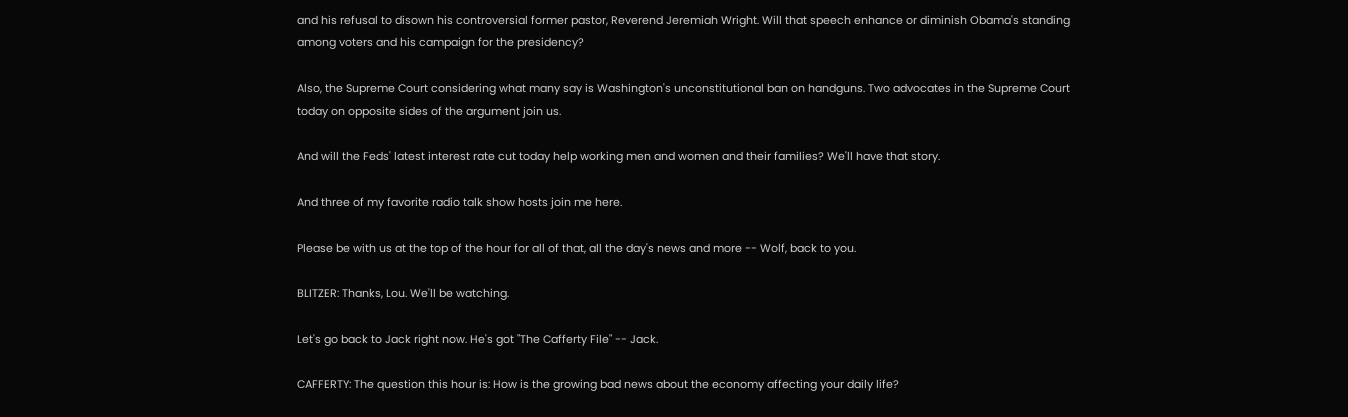and his refusal to disown his controversial former pastor, Reverend Jeremiah Wright. Will that speech enhance or diminish Obama's standing among voters and his campaign for the presidency?

Also, the Supreme Court considering what many say is Washington's unconstitutional ban on handguns. Two advocates in the Supreme Court today on opposite sides of the argument join us.

And will the Feds' latest interest rate cut today help working men and women and their families? We'll have that story.

And three of my favorite radio talk show hosts join me here.

Please be with us at the top of the hour for all of that, all the day's news and more -- Wolf, back to you.

BLITZER: Thanks, Lou. We'll be watching.

Let's go back to Jack right now. He's got "The Cafferty File" -- Jack.

CAFFERTY: The question this hour is: How is the growing bad news about the economy affecting your daily life?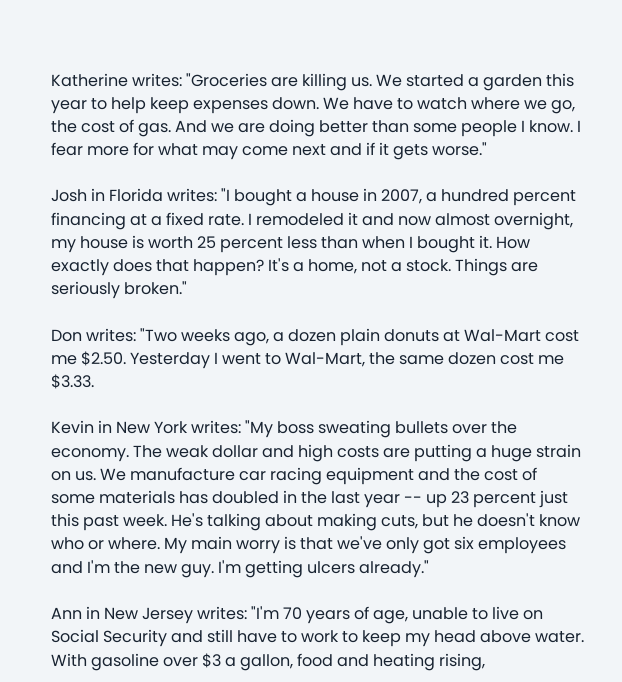Katherine writes: "Groceries are killing us. We started a garden this year to help keep expenses down. We have to watch where we go, the cost of gas. And we are doing better than some people I know. I fear more for what may come next and if it gets worse."

Josh in Florida writes: "I bought a house in 2007, a hundred percent financing at a fixed rate. I remodeled it and now almost overnight, my house is worth 25 percent less than when I bought it. How exactly does that happen? It's a home, not a stock. Things are seriously broken."

Don writes: "Two weeks ago, a dozen plain donuts at Wal-Mart cost me $2.50. Yesterday I went to Wal-Mart, the same dozen cost me $3.33.

Kevin in New York writes: "My boss sweating bullets over the economy. The weak dollar and high costs are putting a huge strain on us. We manufacture car racing equipment and the cost of some materials has doubled in the last year -- up 23 percent just this past week. He's talking about making cuts, but he doesn't know who or where. My main worry is that we've only got six employees and I'm the new guy. I'm getting ulcers already."

Ann in New Jersey writes: "I'm 70 years of age, unable to live on Social Security and still have to work to keep my head above water. With gasoline over $3 a gallon, food and heating rising,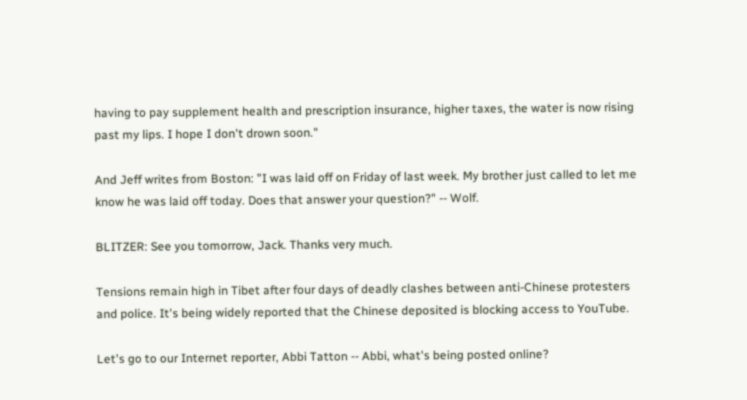having to pay supplement health and prescription insurance, higher taxes, the water is now rising past my lips. I hope I don't drown soon."

And Jeff writes from Boston: "I was laid off on Friday of last week. My brother just called to let me know he was laid off today. Does that answer your question?" -- Wolf.

BLITZER: See you tomorrow, Jack. Thanks very much.

Tensions remain high in Tibet after four days of deadly clashes between anti-Chinese protesters and police. It's being widely reported that the Chinese deposited is blocking access to YouTube.

Let's go to our Internet reporter, Abbi Tatton -- Abbi, what's being posted online?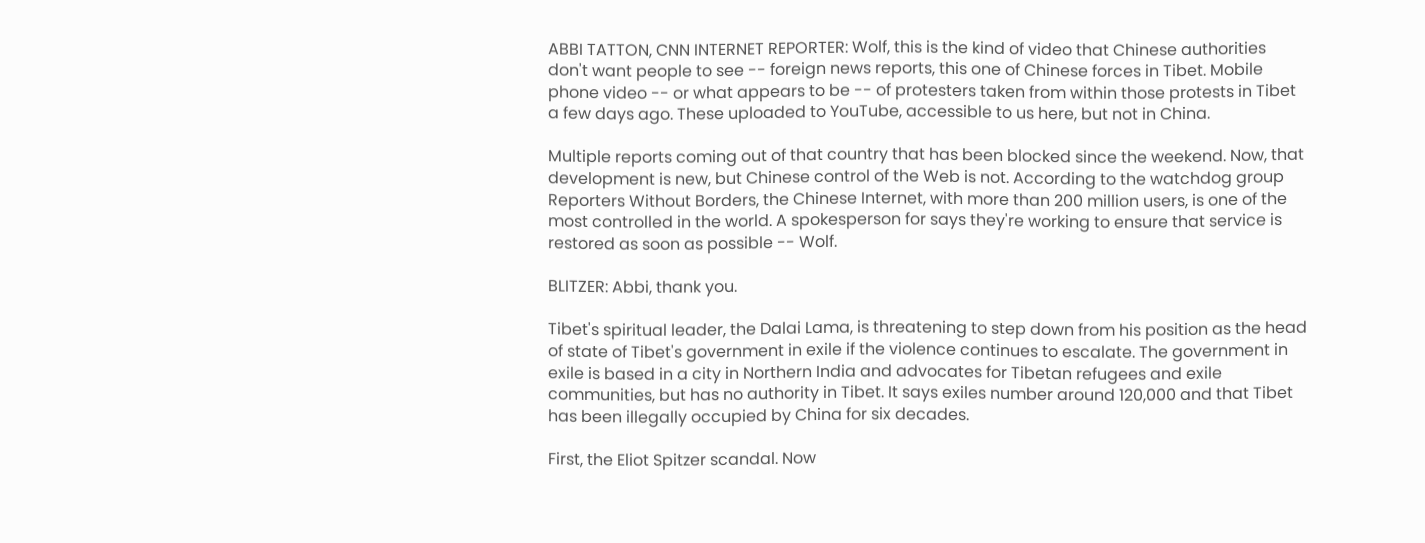ABBI TATTON, CNN INTERNET REPORTER: Wolf, this is the kind of video that Chinese authorities don't want people to see -- foreign news reports, this one of Chinese forces in Tibet. Mobile phone video -- or what appears to be -- of protesters taken from within those protests in Tibet a few days ago. These uploaded to YouTube, accessible to us here, but not in China.

Multiple reports coming out of that country that has been blocked since the weekend. Now, that development is new, but Chinese control of the Web is not. According to the watchdog group Reporters Without Borders, the Chinese Internet, with more than 200 million users, is one of the most controlled in the world. A spokesperson for says they're working to ensure that service is restored as soon as possible -- Wolf.

BLITZER: Abbi, thank you.

Tibet's spiritual leader, the Dalai Lama, is threatening to step down from his position as the head of state of Tibet's government in exile if the violence continues to escalate. The government in exile is based in a city in Northern India and advocates for Tibetan refugees and exile communities, but has no authority in Tibet. It says exiles number around 120,000 and that Tibet has been illegally occupied by China for six decades.

First, the Eliot Spitzer scandal. Now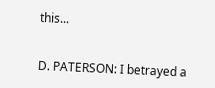this...


D. PATERSON: I betrayed a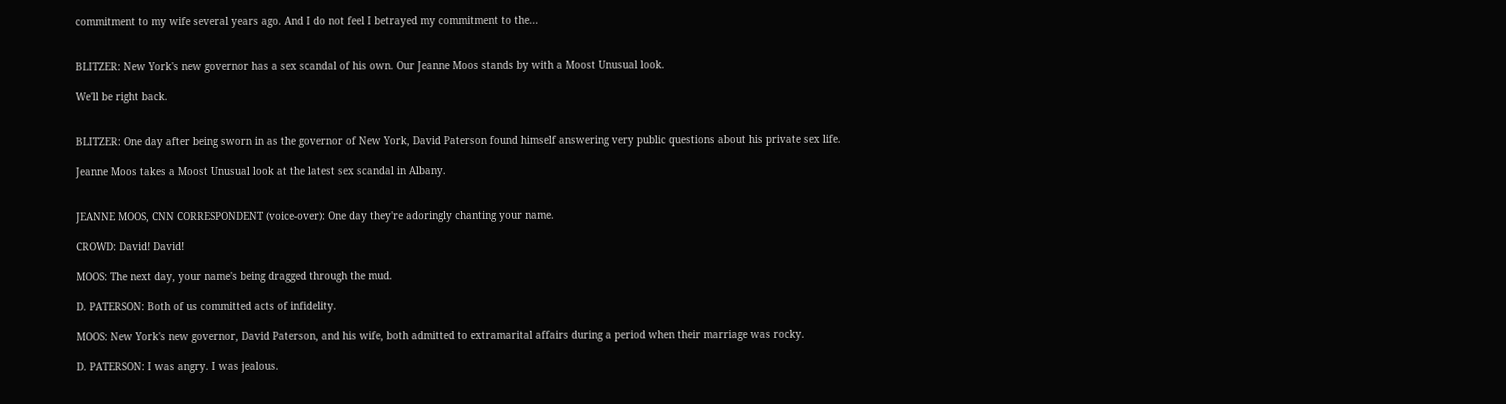commitment to my wife several years ago. And I do not feel I betrayed my commitment to the...


BLITZER: New York's new governor has a sex scandal of his own. Our Jeanne Moos stands by with a Moost Unusual look.

We'll be right back.


BLITZER: One day after being sworn in as the governor of New York, David Paterson found himself answering very public questions about his private sex life.

Jeanne Moos takes a Moost Unusual look at the latest sex scandal in Albany.


JEANNE MOOS, CNN CORRESPONDENT (voice-over): One day they're adoringly chanting your name.

CROWD: David! David!

MOOS: The next day, your name's being dragged through the mud.

D. PATERSON: Both of us committed acts of infidelity.

MOOS: New York's new governor, David Paterson, and his wife, both admitted to extramarital affairs during a period when their marriage was rocky.

D. PATERSON: I was angry. I was jealous.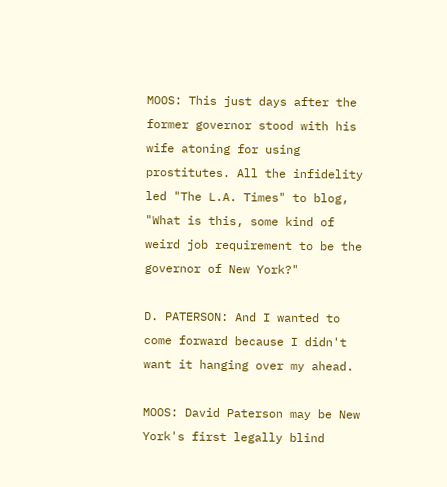MOOS: This just days after the former governor stood with his wife atoning for using prostitutes. All the infidelity led "The L.A. Times" to blog, "What is this, some kind of weird job requirement to be the governor of New York?"

D. PATERSON: And I wanted to come forward because I didn't want it hanging over my ahead.

MOOS: David Paterson may be New York's first legally blind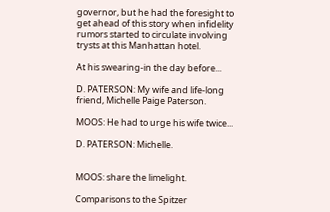governor, but he had the foresight to get ahead of this story when infidelity rumors started to circulate involving trysts at this Manhattan hotel.

At his swearing-in the day before...

D. PATERSON: My wife and life-long friend, Michelle Paige Paterson.

MOOS: He had to urge his wife twice...

D. PATERSON: Michelle.


MOOS: share the limelight.

Comparisons to the Spitzer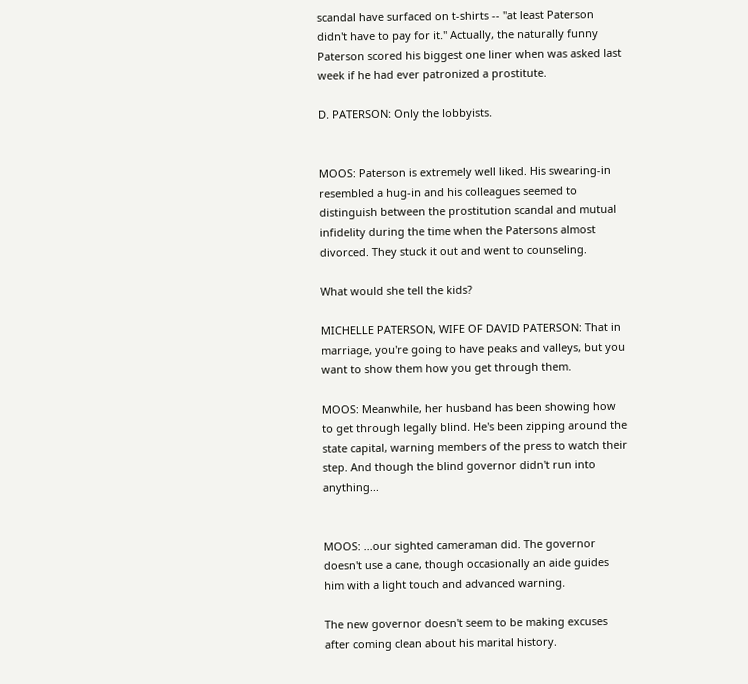scandal have surfaced on t-shirts -- "at least Paterson didn't have to pay for it." Actually, the naturally funny Paterson scored his biggest one liner when was asked last week if he had ever patronized a prostitute.

D. PATERSON: Only the lobbyists.


MOOS: Paterson is extremely well liked. His swearing-in resembled a hug-in and his colleagues seemed to distinguish between the prostitution scandal and mutual infidelity during the time when the Patersons almost divorced. They stuck it out and went to counseling.

What would she tell the kids?

MICHELLE PATERSON, WIFE OF DAVID PATERSON: That in marriage, you're going to have peaks and valleys, but you want to show them how you get through them.

MOOS: Meanwhile, her husband has been showing how to get through legally blind. He's been zipping around the state capital, warning members of the press to watch their step. And though the blind governor didn't run into anything...


MOOS: ...our sighted cameraman did. The governor doesn't use a cane, though occasionally an aide guides him with a light touch and advanced warning.

The new governor doesn't seem to be making excuses after coming clean about his marital history.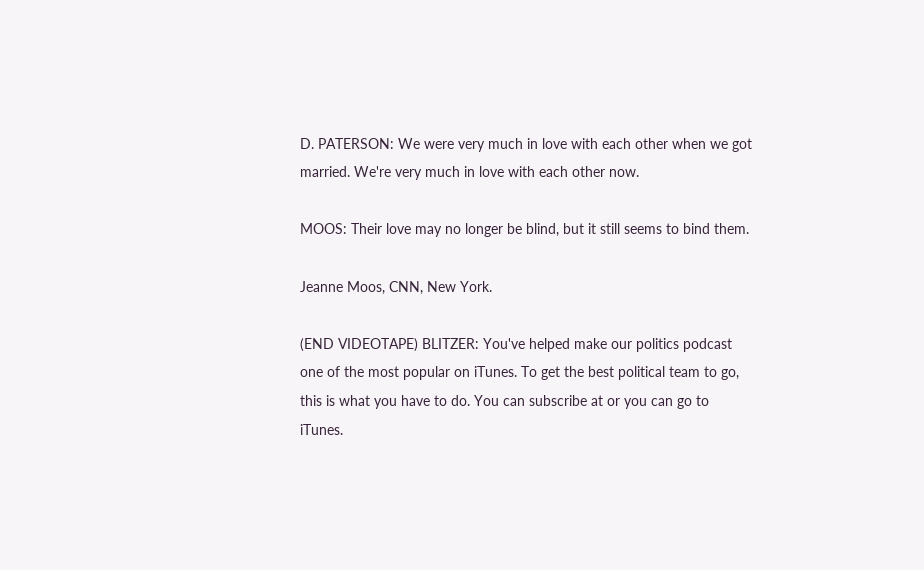D. PATERSON: We were very much in love with each other when we got married. We're very much in love with each other now.

MOOS: Their love may no longer be blind, but it still seems to bind them.

Jeanne Moos, CNN, New York.

(END VIDEOTAPE) BLITZER: You've helped make our politics podcast one of the most popular on iTunes. To get the best political team to go, this is what you have to do. You can subscribe at or you can go to iTunes.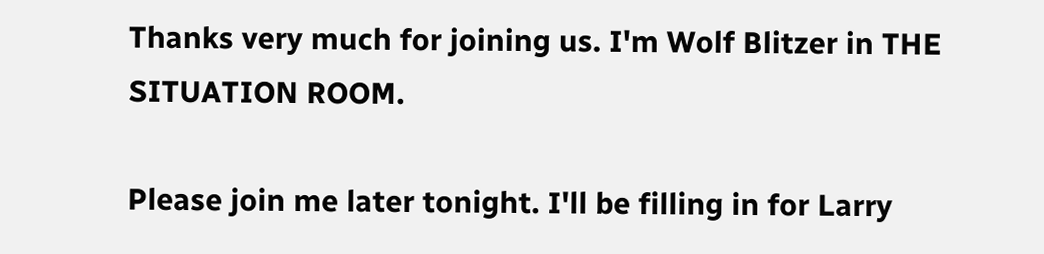Thanks very much for joining us. I'm Wolf Blitzer in THE SITUATION ROOM.

Please join me later tonight. I'll be filling in for Larry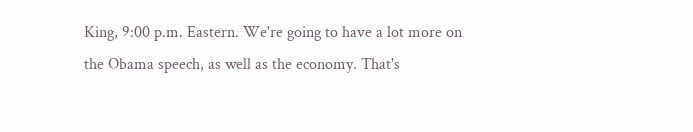King, 9:00 p.m. Eastern. We're going to have a lot more on the Obama speech, as well as the economy. That's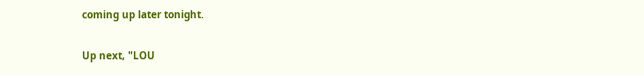coming up later tonight.

Up next, "LOU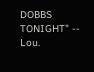DOBBS TONIGHT" -- Lou.